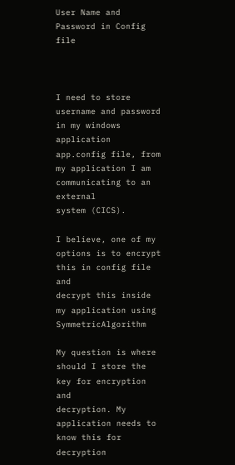User Name and Password in Config file



I need to store username and password in my windows application
app.config file, from my application I am communicating to an external
system (CICS).

I believe, one of my options is to encrypt this in config file and
decrypt this inside my application using SymmetricAlgorithm

My question is where should I store the key for encryption and
decryption. My application needs to know this for decryption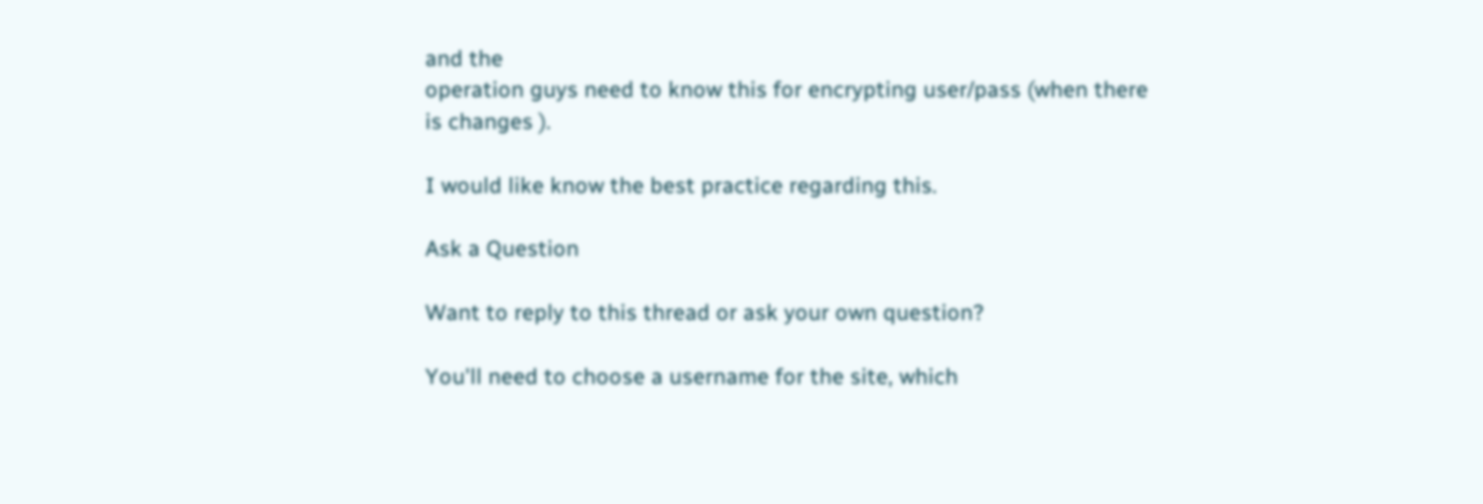and the
operation guys need to know this for encrypting user/pass (when there
is changes ).

I would like know the best practice regarding this.

Ask a Question

Want to reply to this thread or ask your own question?

You'll need to choose a username for the site, which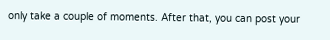only take a couple of moments. After that, you can post your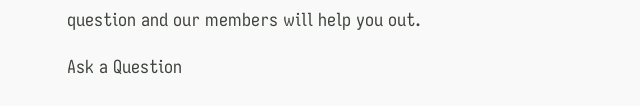question and our members will help you out.

Ask a Question